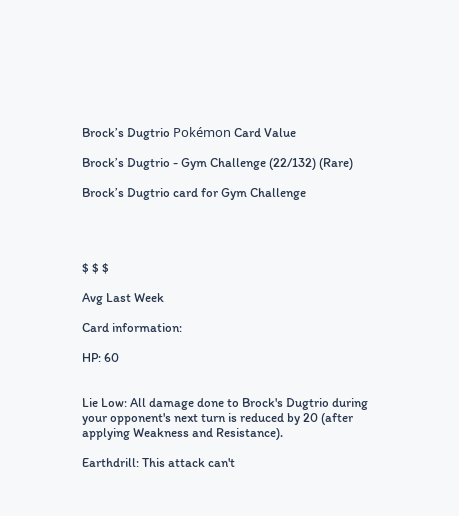Brock’s Dugtrio Pokémon Card Value

Brock’s Dugtrio - Gym Challenge (22/132) (Rare)

Brock’s Dugtrio card for Gym Challenge




$ $ $

Avg Last Week

Card information:

HP: 60


Lie Low: All damage done to Brock's Dugtrio during your opponent's next turn is reduced by 20 (after applying Weakness and Resistance).

Earthdrill: This attack can't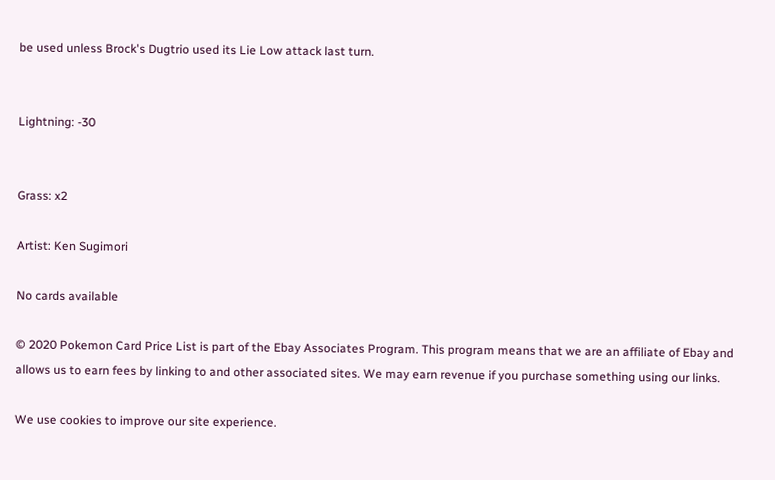be used unless Brock's Dugtrio used its Lie Low attack last turn.


Lightning: -30


Grass: x2

Artist: Ken Sugimori

No cards available

© 2020 Pokemon Card Price List is part of the Ebay Associates Program. This program means that we are an affiliate of Ebay and allows us to earn fees by linking to and other associated sites. We may earn revenue if you purchase something using our links.

We use cookies to improve our site experience.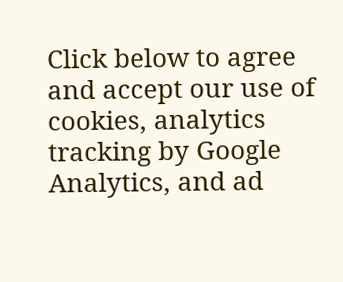Click below to agree and accept our use of cookies, analytics tracking by Google Analytics, and ad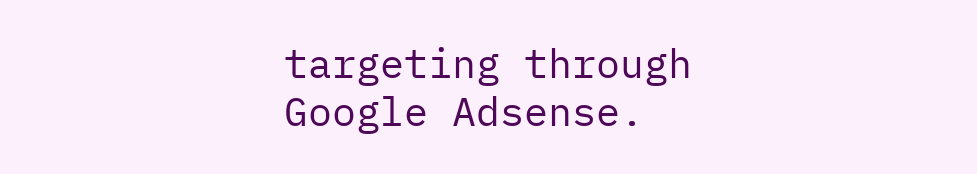targeting through Google Adsense.